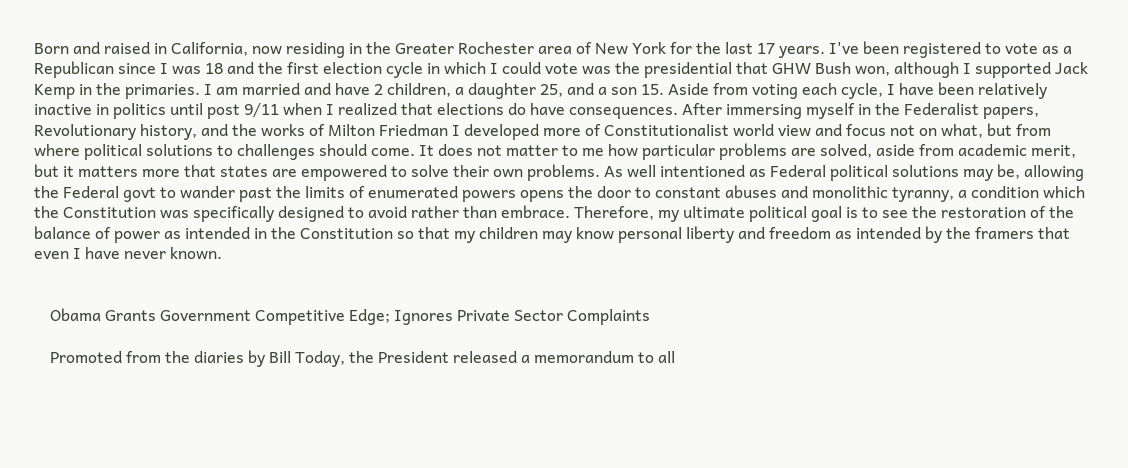Born and raised in California, now residing in the Greater Rochester area of New York for the last 17 years. I've been registered to vote as a Republican since I was 18 and the first election cycle in which I could vote was the presidential that GHW Bush won, although I supported Jack Kemp in the primaries. I am married and have 2 children, a daughter 25, and a son 15. Aside from voting each cycle, I have been relatively inactive in politics until post 9/11 when I realized that elections do have consequences. After immersing myself in the Federalist papers, Revolutionary history, and the works of Milton Friedman I developed more of Constitutionalist world view and focus not on what, but from where political solutions to challenges should come. It does not matter to me how particular problems are solved, aside from academic merit, but it matters more that states are empowered to solve their own problems. As well intentioned as Federal political solutions may be, allowing the Federal govt to wander past the limits of enumerated powers opens the door to constant abuses and monolithic tyranny, a condition which the Constitution was specifically designed to avoid rather than embrace. Therefore, my ultimate political goal is to see the restoration of the balance of power as intended in the Constitution so that my children may know personal liberty and freedom as intended by the framers that even I have never known.


    Obama Grants Government Competitive Edge; Ignores Private Sector Complaints

    Promoted from the diaries by Bill Today, the President released a memorandum to all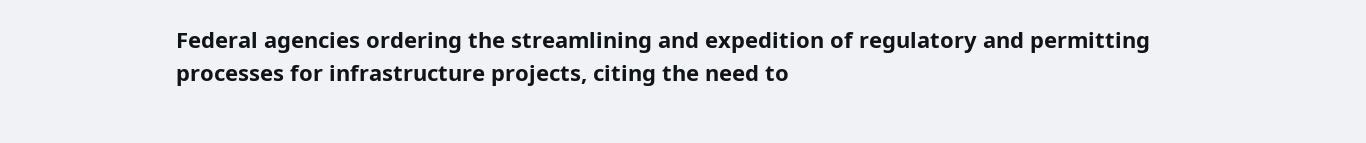Federal agencies ordering the streamlining and expedition of regulatory and permitting processes for infrastructure projects, citing the need to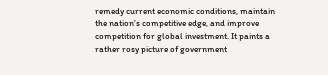remedy current economic conditions, maintain the nation’s competitive edge, and improve competition for global investment. It paints a rather rosy picture of government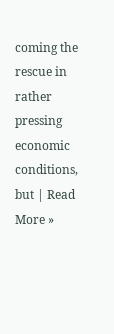coming the rescue in rather pressing economic conditions, but | Read More »